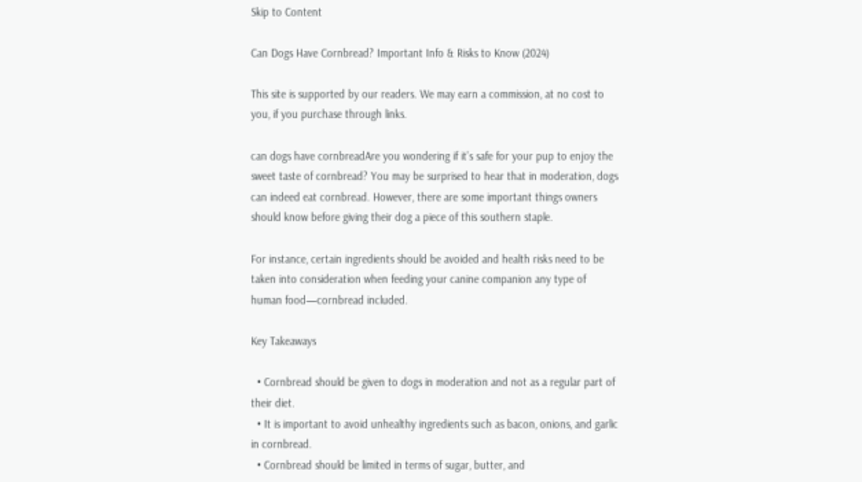Skip to Content

Can Dogs Have Cornbread? Important Info & Risks to Know (2024)

This site is supported by our readers. We may earn a commission, at no cost to you, if you purchase through links.

can dogs have cornbreadAre you wondering if it’s safe for your pup to enjoy the sweet taste of cornbread? You may be surprised to hear that in moderation, dogs can indeed eat cornbread. However, there are some important things owners should know before giving their dog a piece of this southern staple.

For instance, certain ingredients should be avoided and health risks need to be taken into consideration when feeding your canine companion any type of human food—cornbread included.

Key Takeaways

  • Cornbread should be given to dogs in moderation and not as a regular part of their diet.
  • It is important to avoid unhealthy ingredients such as bacon, onions, and garlic in cornbread.
  • Cornbread should be limited in terms of sugar, butter, and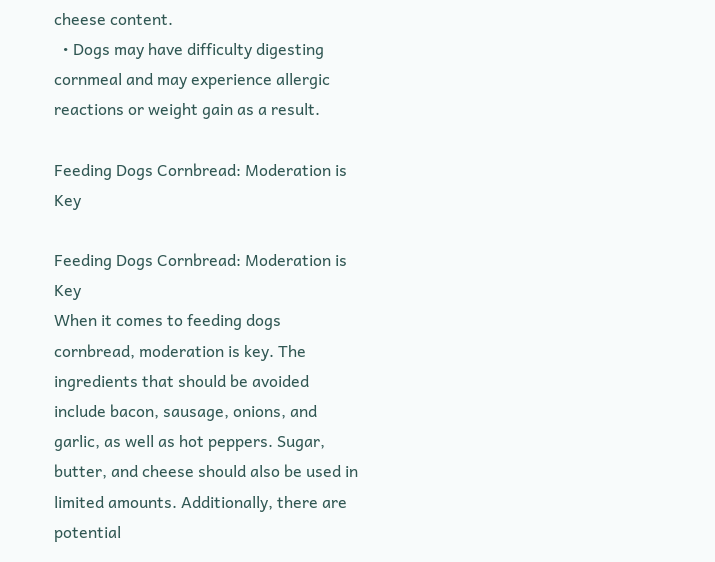cheese content.
  • Dogs may have difficulty digesting cornmeal and may experience allergic reactions or weight gain as a result.

Feeding Dogs Cornbread: Moderation is Key

Feeding Dogs Cornbread: Moderation is Key
When it comes to feeding dogs cornbread, moderation is key. The ingredients that should be avoided include bacon, sausage, onions, and garlic, as well as hot peppers. Sugar, butter, and cheese should also be used in limited amounts. Additionally, there are potential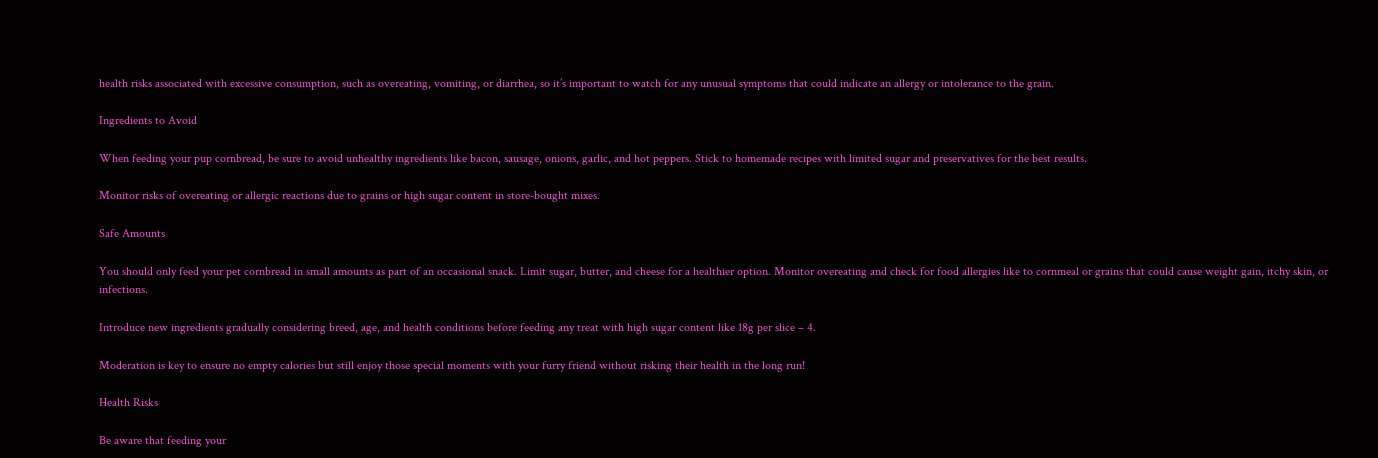health risks associated with excessive consumption, such as overeating, vomiting, or diarrhea, so it’s important to watch for any unusual symptoms that could indicate an allergy or intolerance to the grain.

Ingredients to Avoid

When feeding your pup cornbread, be sure to avoid unhealthy ingredients like bacon, sausage, onions, garlic, and hot peppers. Stick to homemade recipes with limited sugar and preservatives for the best results.

Monitor risks of overeating or allergic reactions due to grains or high sugar content in store-bought mixes.

Safe Amounts

You should only feed your pet cornbread in small amounts as part of an occasional snack. Limit sugar, butter, and cheese for a healthier option. Monitor overeating and check for food allergies like to cornmeal or grains that could cause weight gain, itchy skin, or infections.

Introduce new ingredients gradually considering breed, age, and health conditions before feeding any treat with high sugar content like 18g per slice – 4.

Moderation is key to ensure no empty calories but still enjoy those special moments with your furry friend without risking their health in the long run!

Health Risks

Be aware that feeding your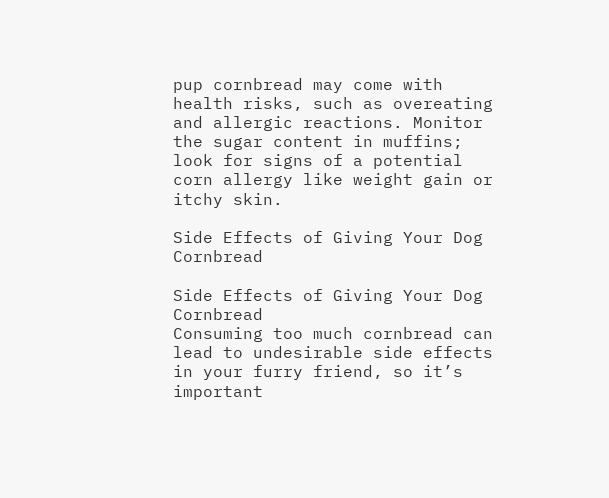pup cornbread may come with health risks, such as overeating and allergic reactions. Monitor the sugar content in muffins; look for signs of a potential corn allergy like weight gain or itchy skin.

Side Effects of Giving Your Dog Cornbread

Side Effects of Giving Your Dog Cornbread
Consuming too much cornbread can lead to undesirable side effects in your furry friend, so it’s important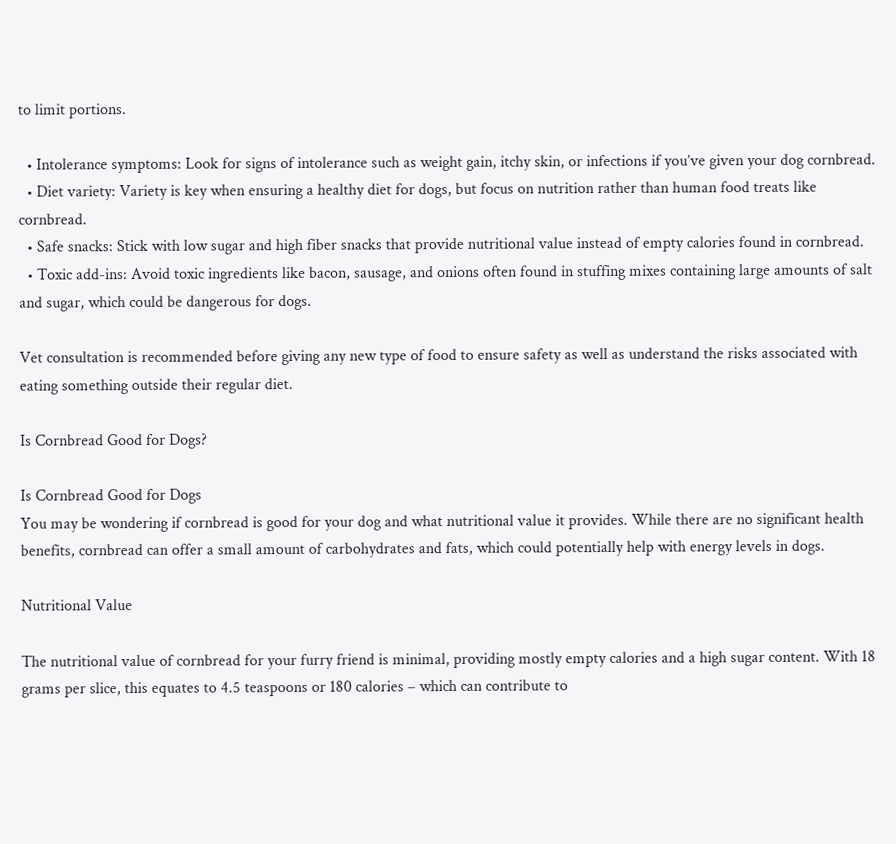to limit portions.

  • Intolerance symptoms: Look for signs of intolerance such as weight gain, itchy skin, or infections if you’ve given your dog cornbread.
  • Diet variety: Variety is key when ensuring a healthy diet for dogs, but focus on nutrition rather than human food treats like cornbread.
  • Safe snacks: Stick with low sugar and high fiber snacks that provide nutritional value instead of empty calories found in cornbread.
  • Toxic add-ins: Avoid toxic ingredients like bacon, sausage, and onions often found in stuffing mixes containing large amounts of salt and sugar, which could be dangerous for dogs.

Vet consultation is recommended before giving any new type of food to ensure safety as well as understand the risks associated with eating something outside their regular diet.

Is Cornbread Good for Dogs?

Is Cornbread Good for Dogs
You may be wondering if cornbread is good for your dog and what nutritional value it provides. While there are no significant health benefits, cornbread can offer a small amount of carbohydrates and fats, which could potentially help with energy levels in dogs.

Nutritional Value

The nutritional value of cornbread for your furry friend is minimal, providing mostly empty calories and a high sugar content. With 18 grams per slice, this equates to 4.5 teaspoons or 180 calories – which can contribute to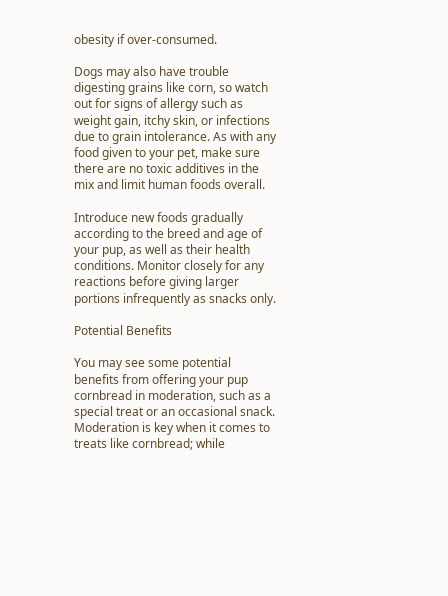obesity if over-consumed.

Dogs may also have trouble digesting grains like corn, so watch out for signs of allergy such as weight gain, itchy skin, or infections due to grain intolerance. As with any food given to your pet, make sure there are no toxic additives in the mix and limit human foods overall.

Introduce new foods gradually according to the breed and age of your pup, as well as their health conditions. Monitor closely for any reactions before giving larger portions infrequently as snacks only.

Potential Benefits

You may see some potential benefits from offering your pup cornbread in moderation, such as a special treat or an occasional snack. Moderation is key when it comes to treats like cornbread; while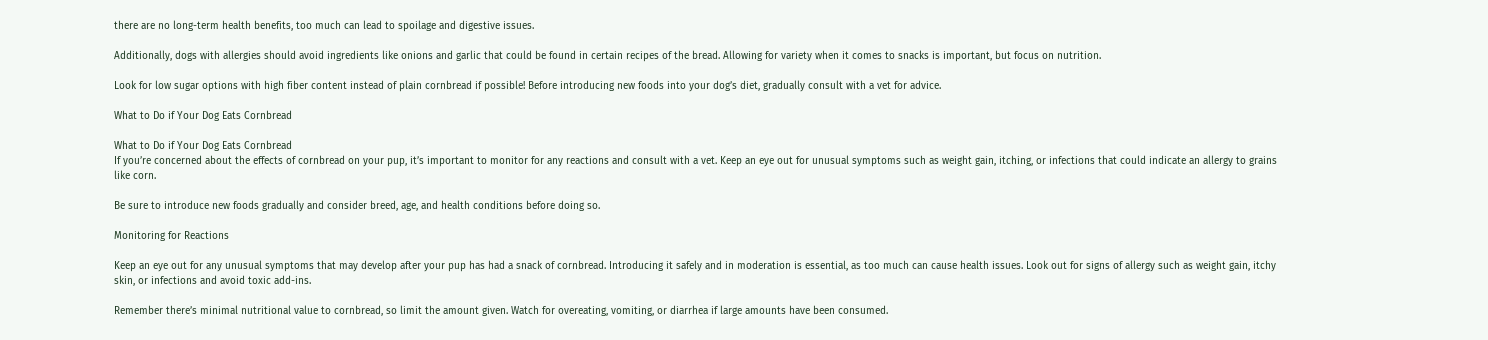there are no long-term health benefits, too much can lead to spoilage and digestive issues.

Additionally, dogs with allergies should avoid ingredients like onions and garlic that could be found in certain recipes of the bread. Allowing for variety when it comes to snacks is important, but focus on nutrition.

Look for low sugar options with high fiber content instead of plain cornbread if possible! Before introducing new foods into your dog’s diet, gradually consult with a vet for advice.

What to Do if Your Dog Eats Cornbread

What to Do if Your Dog Eats Cornbread
If you’re concerned about the effects of cornbread on your pup, it’s important to monitor for any reactions and consult with a vet. Keep an eye out for unusual symptoms such as weight gain, itching, or infections that could indicate an allergy to grains like corn.

Be sure to introduce new foods gradually and consider breed, age, and health conditions before doing so.

Monitoring for Reactions

Keep an eye out for any unusual symptoms that may develop after your pup has had a snack of cornbread. Introducing it safely and in moderation is essential, as too much can cause health issues. Look out for signs of allergy such as weight gain, itchy skin, or infections and avoid toxic add-ins.

Remember there’s minimal nutritional value to cornbread, so limit the amount given. Watch for overeating, vomiting, or diarrhea if large amounts have been consumed.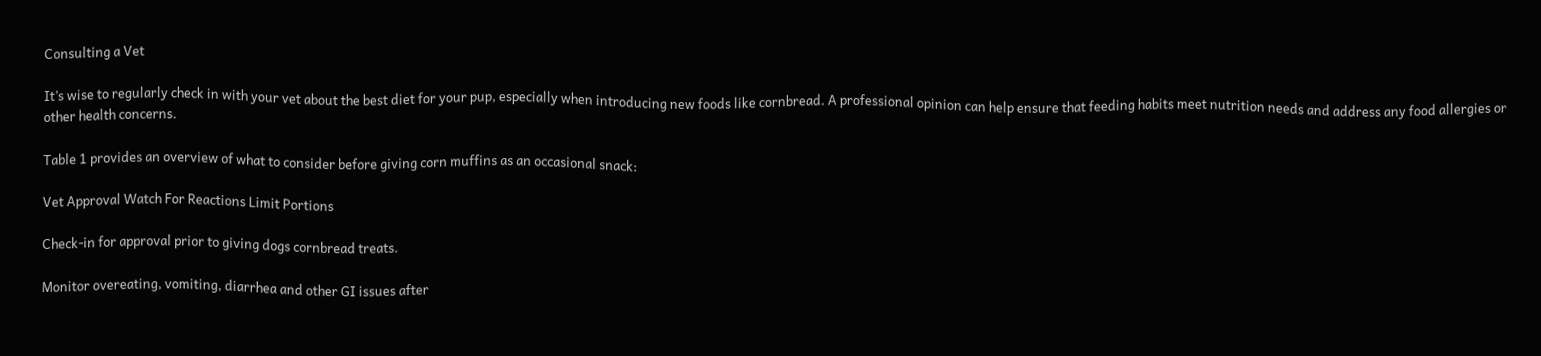Consulting a Vet

It’s wise to regularly check in with your vet about the best diet for your pup, especially when introducing new foods like cornbread. A professional opinion can help ensure that feeding habits meet nutrition needs and address any food allergies or other health concerns.

Table 1 provides an overview of what to consider before giving corn muffins as an occasional snack:

Vet Approval Watch For Reactions Limit Portions

Check-in for approval prior to giving dogs cornbread treats.

Monitor overeating, vomiting, diarrhea and other GI issues after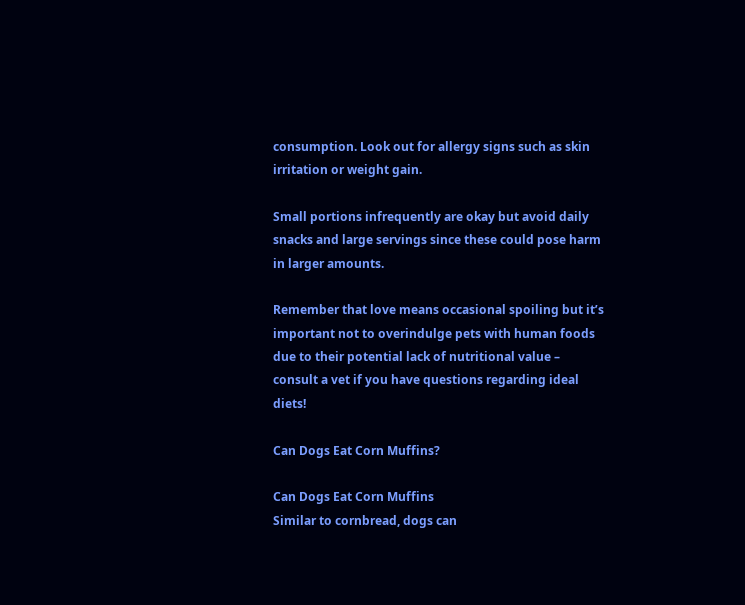consumption. Look out for allergy signs such as skin irritation or weight gain.

Small portions infrequently are okay but avoid daily snacks and large servings since these could pose harm in larger amounts.

Remember that love means occasional spoiling but it’s important not to overindulge pets with human foods due to their potential lack of nutritional value – consult a vet if you have questions regarding ideal diets!

Can Dogs Eat Corn Muffins?

Can Dogs Eat Corn Muffins
Similar to cornbread, dogs can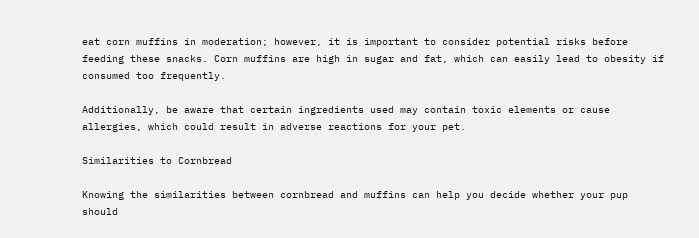eat corn muffins in moderation; however, it is important to consider potential risks before feeding these snacks. Corn muffins are high in sugar and fat, which can easily lead to obesity if consumed too frequently.

Additionally, be aware that certain ingredients used may contain toxic elements or cause allergies, which could result in adverse reactions for your pet.

Similarities to Cornbread

Knowing the similarities between cornbread and muffins can help you decide whether your pup should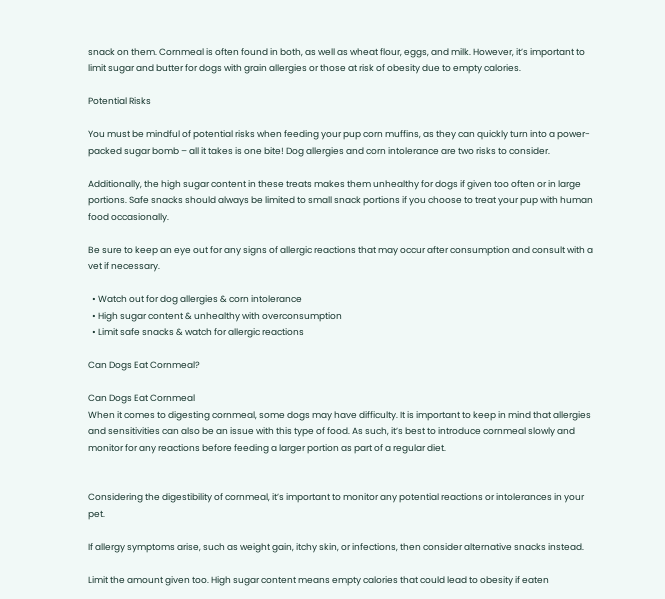snack on them. Cornmeal is often found in both, as well as wheat flour, eggs, and milk. However, it’s important to limit sugar and butter for dogs with grain allergies or those at risk of obesity due to empty calories.

Potential Risks

You must be mindful of potential risks when feeding your pup corn muffins, as they can quickly turn into a power-packed sugar bomb – all it takes is one bite! Dog allergies and corn intolerance are two risks to consider.

Additionally, the high sugar content in these treats makes them unhealthy for dogs if given too often or in large portions. Safe snacks should always be limited to small snack portions if you choose to treat your pup with human food occasionally.

Be sure to keep an eye out for any signs of allergic reactions that may occur after consumption and consult with a vet if necessary.

  • Watch out for dog allergies & corn intolerance
  • High sugar content & unhealthy with overconsumption
  • Limit safe snacks & watch for allergic reactions

Can Dogs Eat Cornmeal?

Can Dogs Eat Cornmeal
When it comes to digesting cornmeal, some dogs may have difficulty. It is important to keep in mind that allergies and sensitivities can also be an issue with this type of food. As such, it’s best to introduce cornmeal slowly and monitor for any reactions before feeding a larger portion as part of a regular diet.


Considering the digestibility of cornmeal, it’s important to monitor any potential reactions or intolerances in your pet.

If allergy symptoms arise, such as weight gain, itchy skin, or infections, then consider alternative snacks instead.

Limit the amount given too. High sugar content means empty calories that could lead to obesity if eaten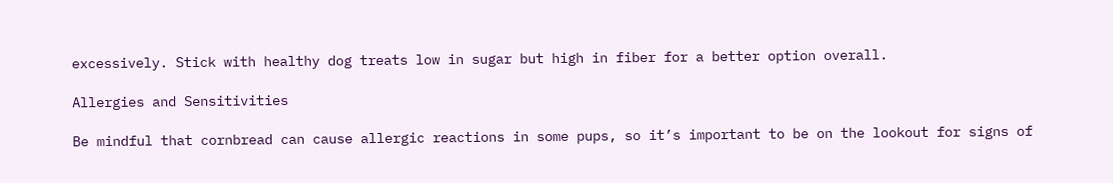excessively. Stick with healthy dog treats low in sugar but high in fiber for a better option overall.

Allergies and Sensitivities

Be mindful that cornbread can cause allergic reactions in some pups, so it’s important to be on the lookout for signs of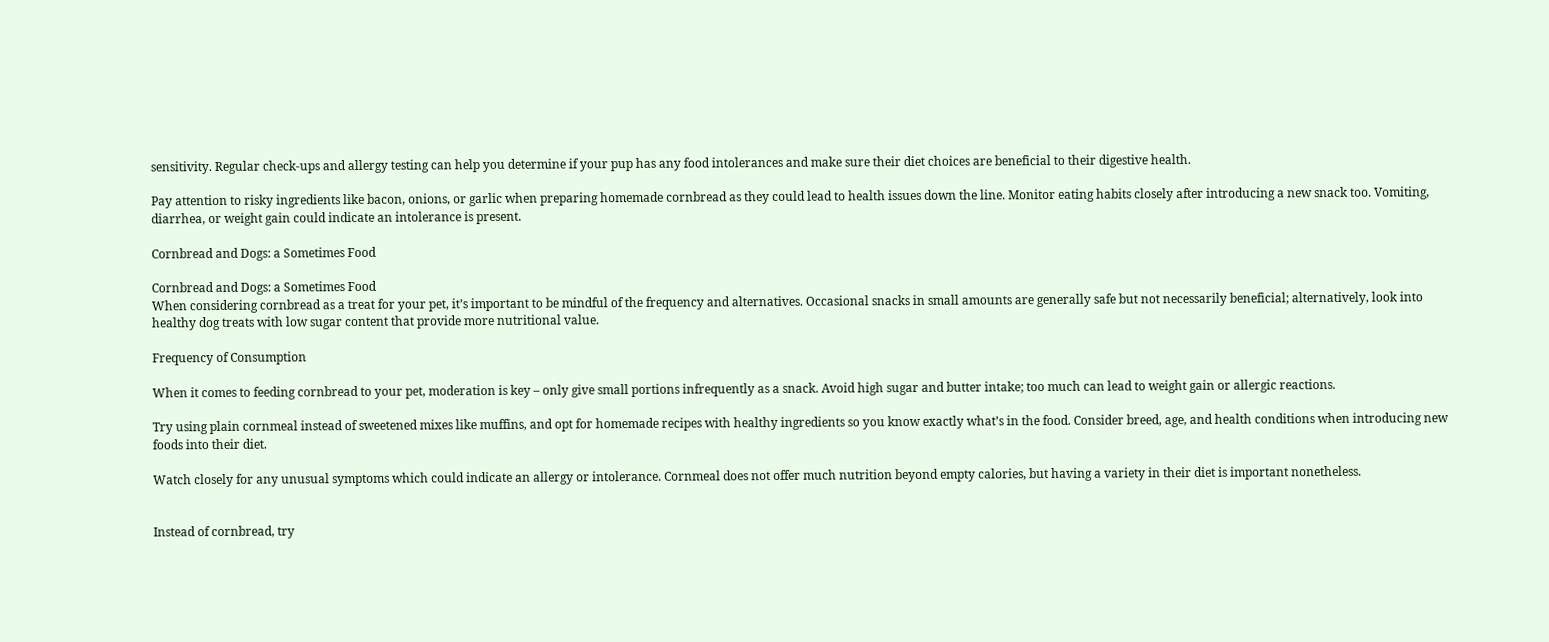sensitivity. Regular check-ups and allergy testing can help you determine if your pup has any food intolerances and make sure their diet choices are beneficial to their digestive health.

Pay attention to risky ingredients like bacon, onions, or garlic when preparing homemade cornbread as they could lead to health issues down the line. Monitor eating habits closely after introducing a new snack too. Vomiting, diarrhea, or weight gain could indicate an intolerance is present.

Cornbread and Dogs: a Sometimes Food

Cornbread and Dogs: a Sometimes Food
When considering cornbread as a treat for your pet, it’s important to be mindful of the frequency and alternatives. Occasional snacks in small amounts are generally safe but not necessarily beneficial; alternatively, look into healthy dog treats with low sugar content that provide more nutritional value.

Frequency of Consumption

When it comes to feeding cornbread to your pet, moderation is key – only give small portions infrequently as a snack. Avoid high sugar and butter intake; too much can lead to weight gain or allergic reactions.

Try using plain cornmeal instead of sweetened mixes like muffins, and opt for homemade recipes with healthy ingredients so you know exactly what’s in the food. Consider breed, age, and health conditions when introducing new foods into their diet.

Watch closely for any unusual symptoms which could indicate an allergy or intolerance. Cornmeal does not offer much nutrition beyond empty calories, but having a variety in their diet is important nonetheless.


Instead of cornbread, try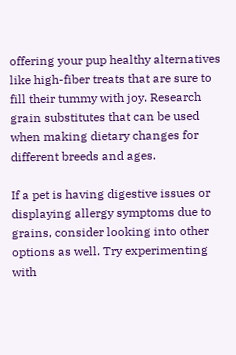offering your pup healthy alternatives like high-fiber treats that are sure to fill their tummy with joy. Research grain substitutes that can be used when making dietary changes for different breeds and ages.

If a pet is having digestive issues or displaying allergy symptoms due to grains, consider looking into other options as well. Try experimenting with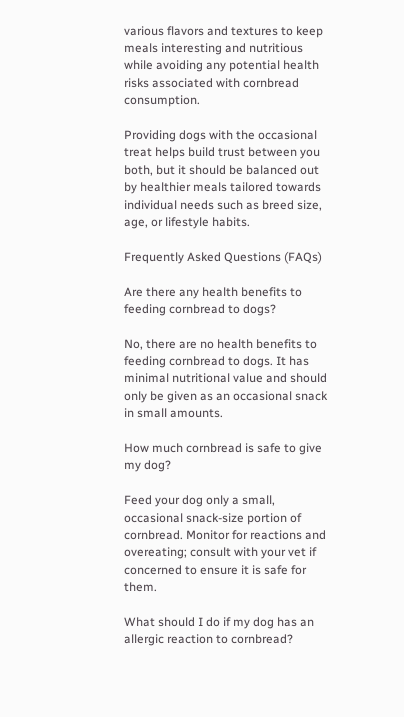various flavors and textures to keep meals interesting and nutritious while avoiding any potential health risks associated with cornbread consumption.

Providing dogs with the occasional treat helps build trust between you both, but it should be balanced out by healthier meals tailored towards individual needs such as breed size, age, or lifestyle habits.

Frequently Asked Questions (FAQs)

Are there any health benefits to feeding cornbread to dogs?

No, there are no health benefits to feeding cornbread to dogs. It has minimal nutritional value and should only be given as an occasional snack in small amounts.

How much cornbread is safe to give my dog?

Feed your dog only a small, occasional snack-size portion of cornbread. Monitor for reactions and overeating; consult with your vet if concerned to ensure it is safe for them.

What should I do if my dog has an allergic reaction to cornbread?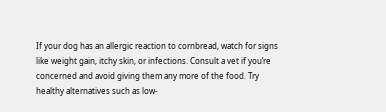If your dog has an allergic reaction to cornbread, watch for signs like weight gain, itchy skin, or infections. Consult a vet if you’re concerned and avoid giving them any more of the food. Try healthy alternatives such as low-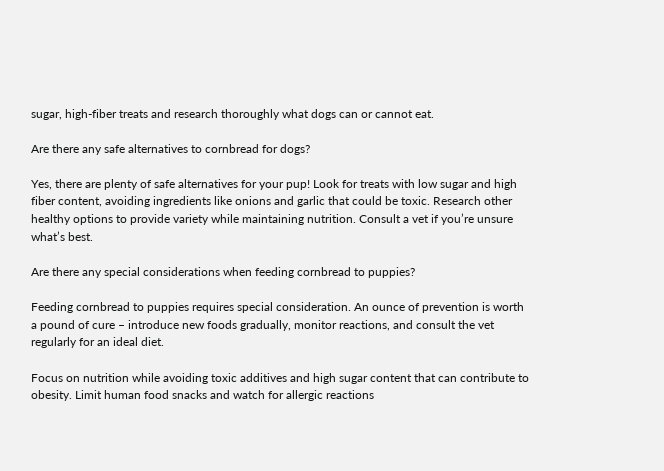sugar, high-fiber treats and research thoroughly what dogs can or cannot eat.

Are there any safe alternatives to cornbread for dogs?

Yes, there are plenty of safe alternatives for your pup! Look for treats with low sugar and high fiber content, avoiding ingredients like onions and garlic that could be toxic. Research other healthy options to provide variety while maintaining nutrition. Consult a vet if you’re unsure what’s best.

Are there any special considerations when feeding cornbread to puppies?

Feeding cornbread to puppies requires special consideration. An ounce of prevention is worth a pound of cure – introduce new foods gradually, monitor reactions, and consult the vet regularly for an ideal diet.

Focus on nutrition while avoiding toxic additives and high sugar content that can contribute to obesity. Limit human food snacks and watch for allergic reactions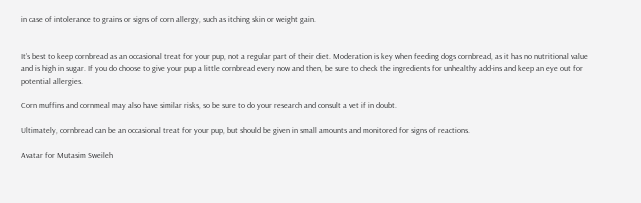in case of intolerance to grains or signs of corn allergy, such as itching skin or weight gain.


It’s best to keep cornbread as an occasional treat for your pup, not a regular part of their diet. Moderation is key when feeding dogs cornbread, as it has no nutritional value and is high in sugar. If you do choose to give your pup a little cornbread every now and then, be sure to check the ingredients for unhealthy add-ins and keep an eye out for potential allergies.

Corn muffins and cornmeal may also have similar risks, so be sure to do your research and consult a vet if in doubt.

Ultimately, cornbread can be an occasional treat for your pup, but should be given in small amounts and monitored for signs of reactions.

Avatar for Mutasim Sweileh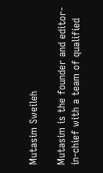Mutasim Sweileh

Mutasim is the founder and editor-in-chief with a team of qualified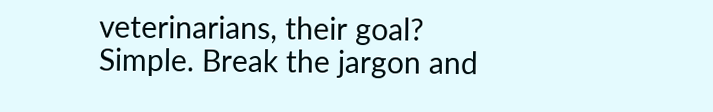veterinarians, their goal? Simple. Break the jargon and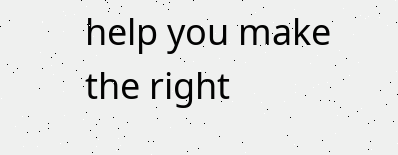help you make the right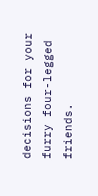decisions for your furry four-legged friends.